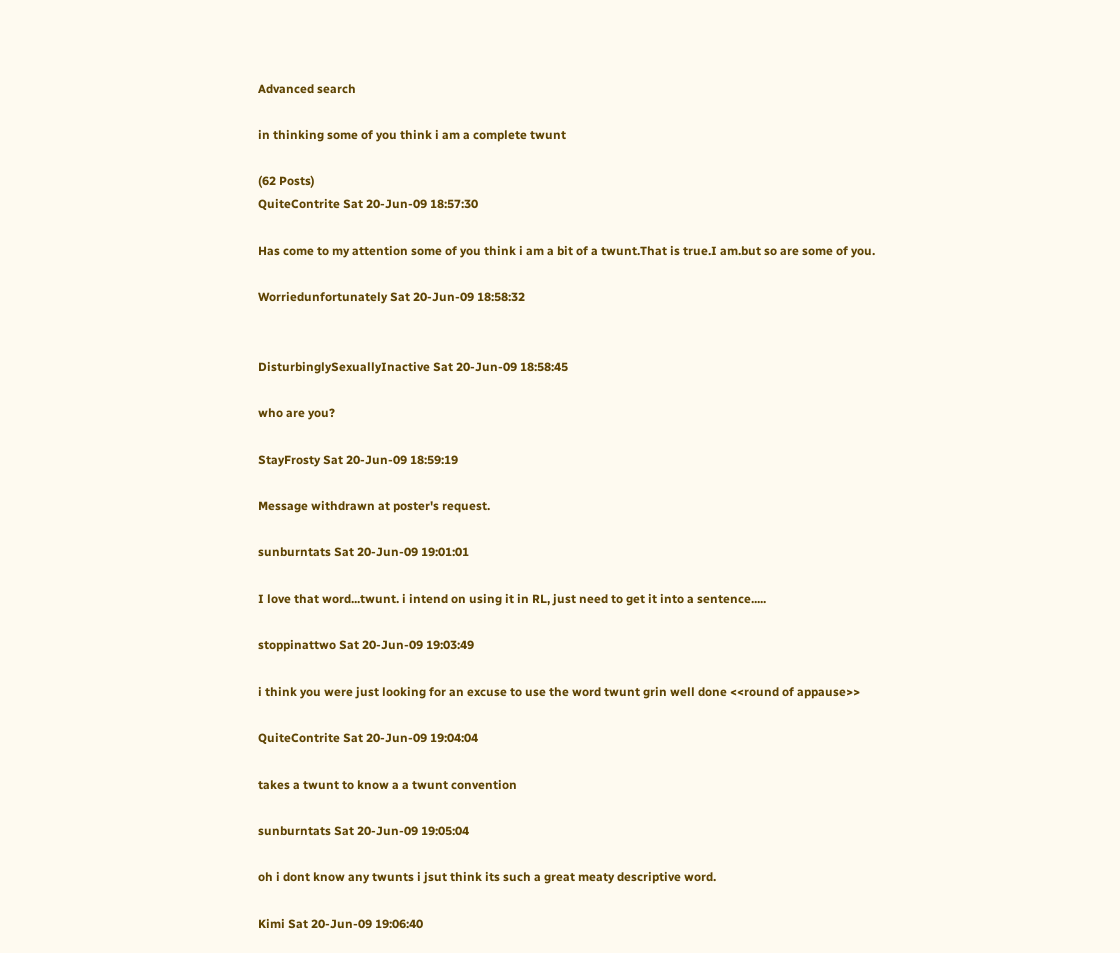Advanced search

in thinking some of you think i am a complete twunt

(62 Posts)
QuiteContrite Sat 20-Jun-09 18:57:30

Has come to my attention some of you think i am a bit of a twunt.That is true.I am.but so are some of you.

Worriedunfortunately Sat 20-Jun-09 18:58:32


DisturbinglySexuallyInactive Sat 20-Jun-09 18:58:45

who are you?

StayFrosty Sat 20-Jun-09 18:59:19

Message withdrawn at poster's request.

sunburntats Sat 20-Jun-09 19:01:01

I love that word...twunt. i intend on using it in RL, just need to get it into a sentence.....

stoppinattwo Sat 20-Jun-09 19:03:49

i think you were just looking for an excuse to use the word twunt grin well done <<round of appause>>

QuiteContrite Sat 20-Jun-09 19:04:04

takes a twunt to know a a twunt convention

sunburntats Sat 20-Jun-09 19:05:04

oh i dont know any twunts i jsut think its such a great meaty descriptive word.

Kimi Sat 20-Jun-09 19:06:40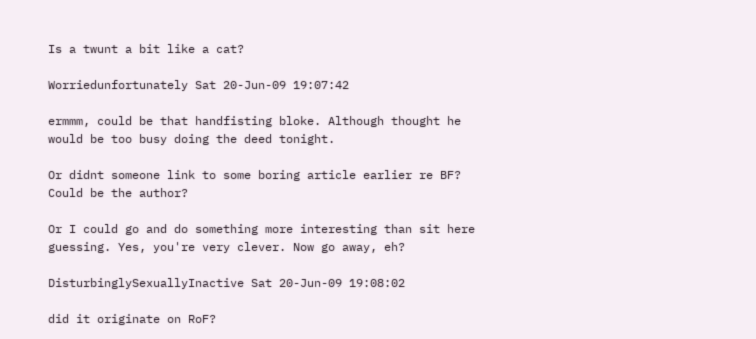Is a twunt a bit like a cat?

Worriedunfortunately Sat 20-Jun-09 19:07:42

ermmm, could be that handfisting bloke. Although thought he would be too busy doing the deed tonight.

Or didnt someone link to some boring article earlier re BF? Could be the author?

Or I could go and do something more interesting than sit here guessing. Yes, you're very clever. Now go away, eh?

DisturbinglySexuallyInactive Sat 20-Jun-09 19:08:02

did it originate on RoF?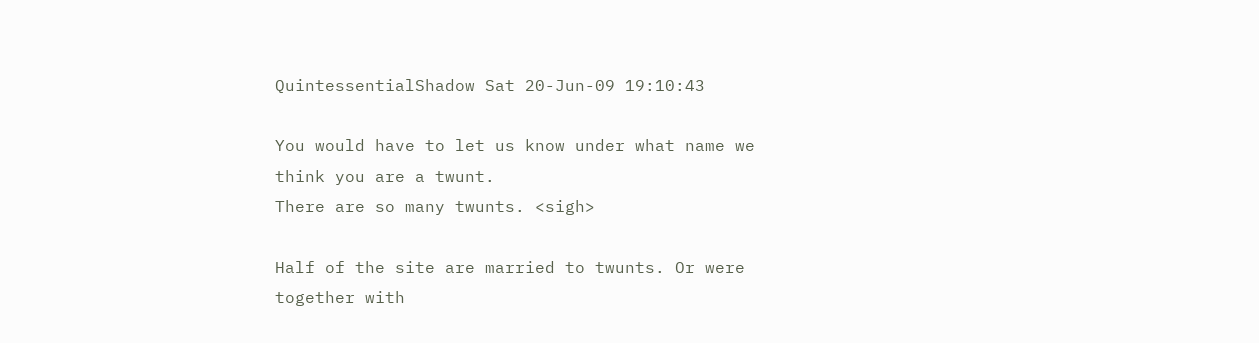QuintessentialShadow Sat 20-Jun-09 19:10:43

You would have to let us know under what name we think you are a twunt.
There are so many twunts. <sigh>

Half of the site are married to twunts. Or were together with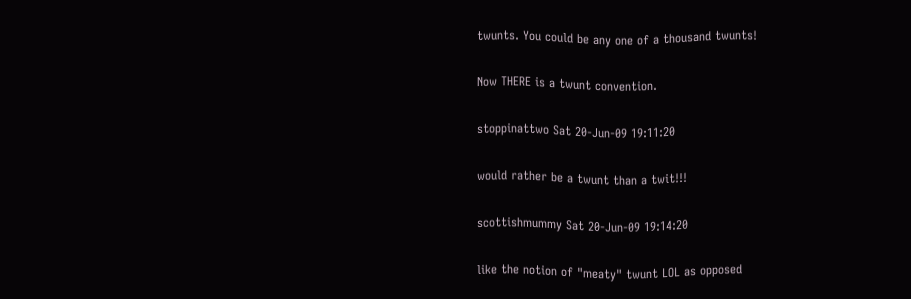twunts. You could be any one of a thousand twunts!

Now THERE is a twunt convention.

stoppinattwo Sat 20-Jun-09 19:11:20

would rather be a twunt than a twit!!!

scottishmummy Sat 20-Jun-09 19:14:20

like the notion of "meaty" twunt LOL as opposed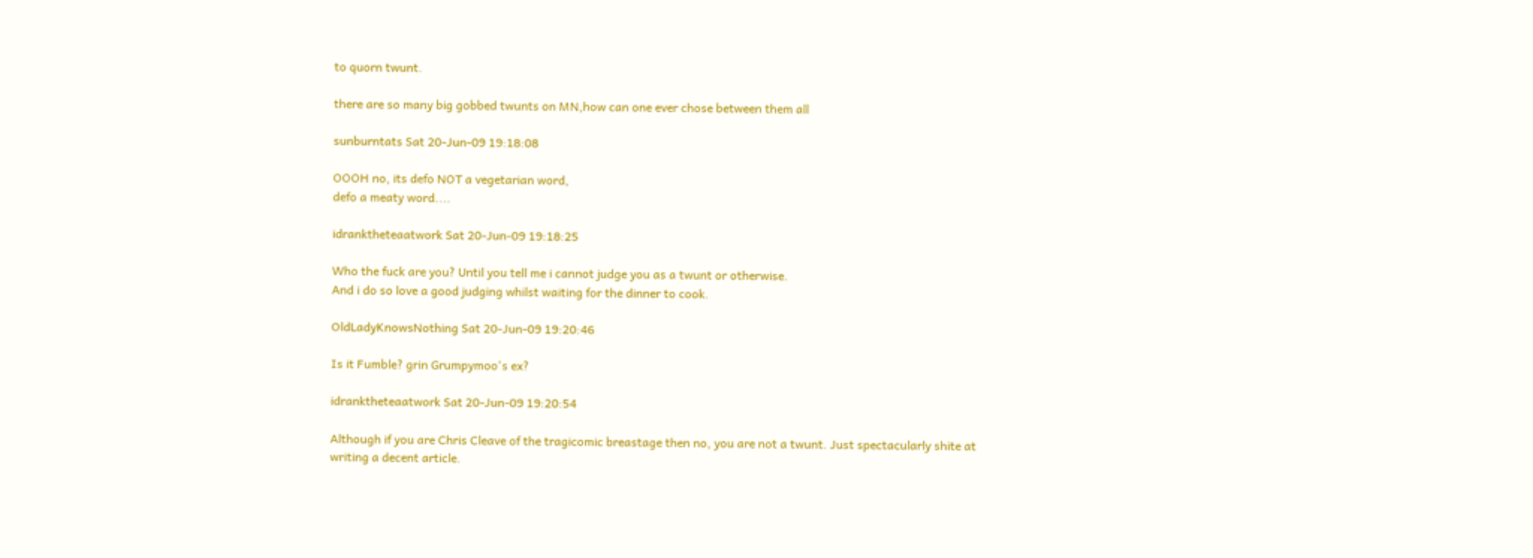to quorn twunt.

there are so many big gobbed twunts on MN,how can one ever chose between them all

sunburntats Sat 20-Jun-09 19:18:08

OOOH no, its defo NOT a vegetarian word,
defo a meaty word....

idranktheteaatwork Sat 20-Jun-09 19:18:25

Who the fuck are you? Until you tell me i cannot judge you as a twunt or otherwise.
And i do so love a good judging whilst waiting for the dinner to cook.

OldLadyKnowsNothing Sat 20-Jun-09 19:20:46

Is it Fumble? grin Grumpymoo's ex?

idranktheteaatwork Sat 20-Jun-09 19:20:54

Although if you are Chris Cleave of the tragicomic breastage then no, you are not a twunt. Just spectacularly shite at writing a decent article.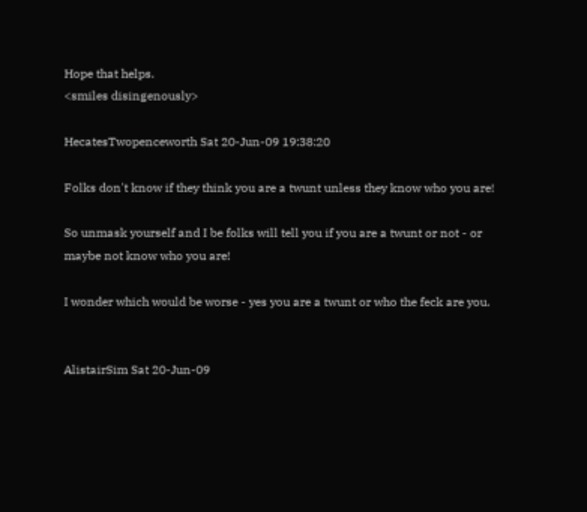Hope that helps.
<smiles disingenously>

HecatesTwopenceworth Sat 20-Jun-09 19:38:20

Folks don't know if they think you are a twunt unless they know who you are!

So unmask yourself and I be folks will tell you if you are a twunt or not - or maybe not know who you are!

I wonder which would be worse - yes you are a twunt or who the feck are you.


AlistairSim Sat 20-Jun-09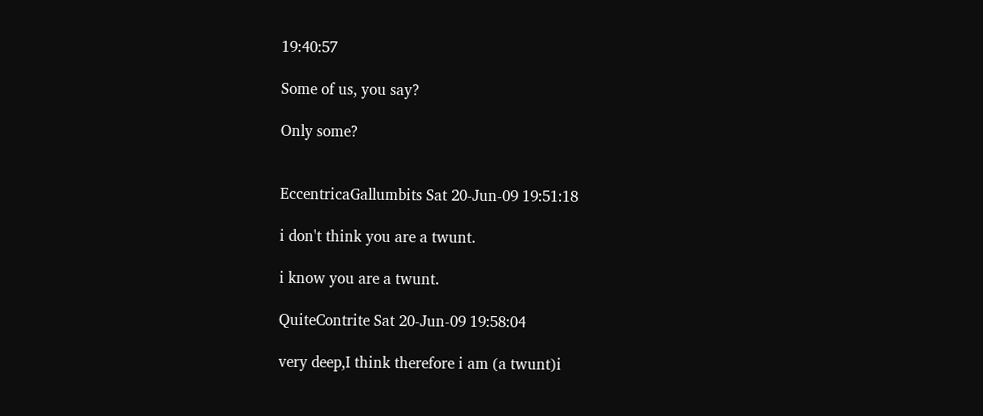19:40:57

Some of us, you say?

Only some?


EccentricaGallumbits Sat 20-Jun-09 19:51:18

i don't think you are a twunt.

i know you are a twunt.

QuiteContrite Sat 20-Jun-09 19:58:04

very deep,I think therefore i am (a twunt)i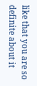like that you are so definite about it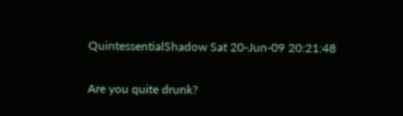QuintessentialShadow Sat 20-Jun-09 20:21:48

Are you quite drunk?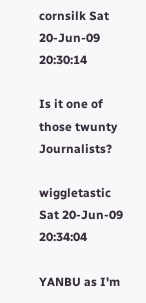cornsilk Sat 20-Jun-09 20:30:14

Is it one of those twunty Journalists?

wiggletastic Sat 20-Jun-09 20:34:04

YANBU as I'm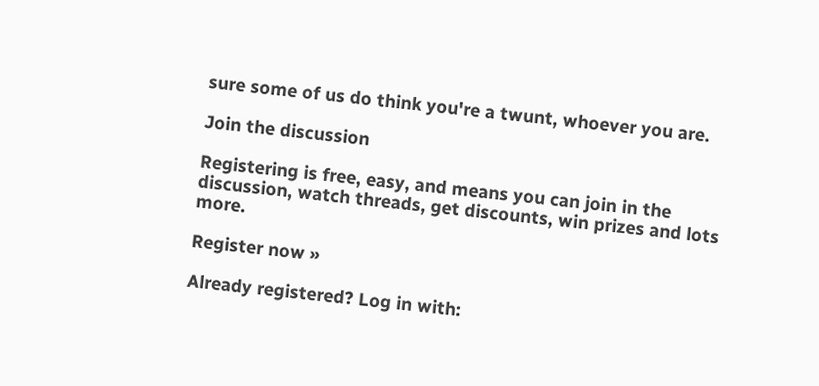sure some of us do think you're a twunt, whoever you are.

Join the discussion

Registering is free, easy, and means you can join in the discussion, watch threads, get discounts, win prizes and lots more.

Register now »

Already registered? Log in with: